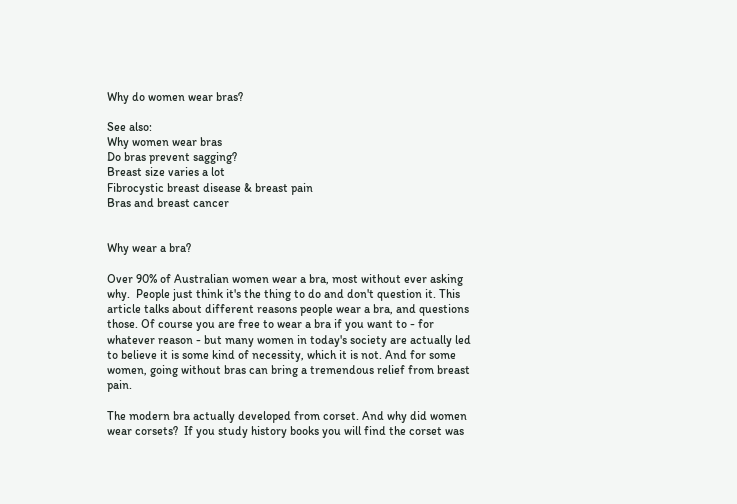Why do women wear bras?

See also:
Why women wear bras
Do bras prevent sagging?
Breast size varies a lot
Fibrocystic breast disease & breast pain
Bras and breast cancer


Why wear a bra?

Over 90% of Australian women wear a bra, most without ever asking why.  People just think it's the thing to do and don't question it. This article talks about different reasons people wear a bra, and questions those. Of course you are free to wear a bra if you want to - for whatever reason - but many women in today's society are actually led to believe it is some kind of necessity, which it is not. And for some women, going without bras can bring a tremendous relief from breast pain.

The modern bra actually developed from corset. And why did women wear corsets?  If you study history books you will find the corset was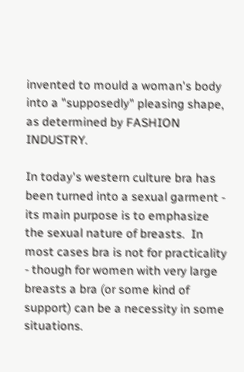invented to mould a woman's body into a "supposedly" pleasing shape, as determined by FASHION INDUSTRY.

In today's western culture bra has been turned into a sexual garment - its main purpose is to emphasize the sexual nature of breasts.  In most cases bra is not for practicality - though for women with very large breasts a bra (or some kind of support) can be a necessity in some situations.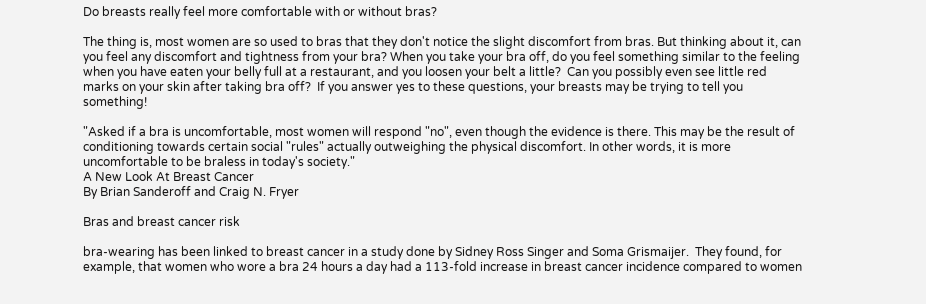Do breasts really feel more comfortable with or without bras?

The thing is, most women are so used to bras that they don't notice the slight discomfort from bras. But thinking about it, can you feel any discomfort and tightness from your bra? When you take your bra off, do you feel something similar to the feeling when you have eaten your belly full at a restaurant, and you loosen your belt a little?  Can you possibly even see little red marks on your skin after taking bra off?  If you answer yes to these questions, your breasts may be trying to tell you something!

"Asked if a bra is uncomfortable, most women will respond "no", even though the evidence is there. This may be the result of conditioning towards certain social "rules" actually outweighing the physical discomfort. In other words, it is more uncomfortable to be braless in today's society."
A New Look At Breast Cancer
By Brian Sanderoff and Craig N. Fryer

Bras and breast cancer risk

bra-wearing has been linked to breast cancer in a study done by Sidney Ross Singer and Soma Grismaijer.  They found, for example, that women who wore a bra 24 hours a day had a 113-fold increase in breast cancer incidence compared to women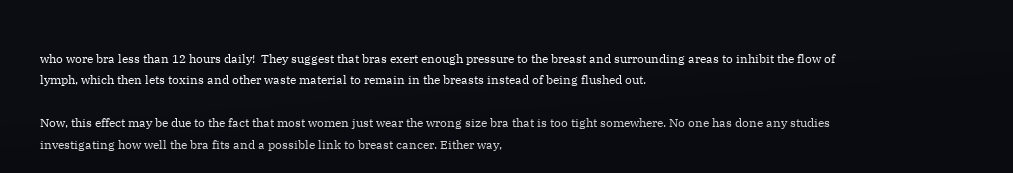who wore bra less than 12 hours daily!  They suggest that bras exert enough pressure to the breast and surrounding areas to inhibit the flow of lymph, which then lets toxins and other waste material to remain in the breasts instead of being flushed out.

Now, this effect may be due to the fact that most women just wear the wrong size bra that is too tight somewhere. No one has done any studies investigating how well the bra fits and a possible link to breast cancer. Either way,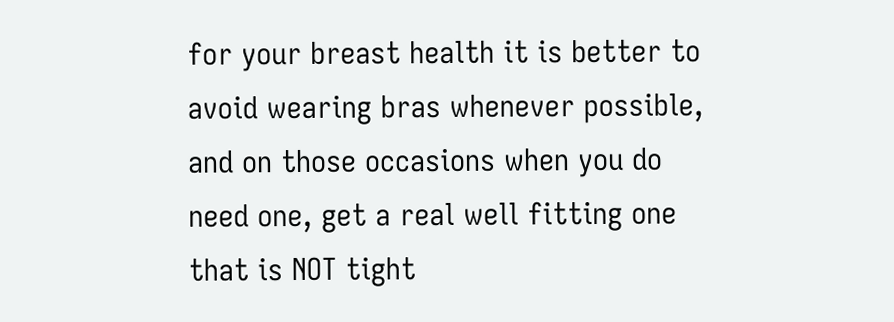for your breast health it is better to avoid wearing bras whenever possible, and on those occasions when you do need one, get a real well fitting one that is NOT tight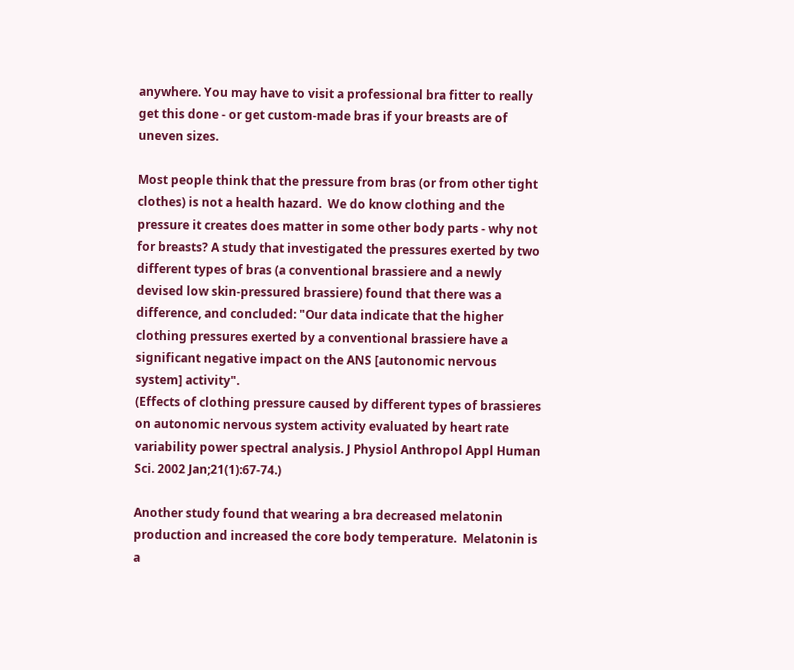anywhere. You may have to visit a professional bra fitter to really get this done - or get custom-made bras if your breasts are of uneven sizes.

Most people think that the pressure from bras (or from other tight clothes) is not a health hazard.  We do know clothing and the pressure it creates does matter in some other body parts - why not for breasts? A study that investigated the pressures exerted by two different types of bras (a conventional brassiere and a newly devised low skin-pressured brassiere) found that there was a difference, and concluded: "Our data indicate that the higher clothing pressures exerted by a conventional brassiere have a significant negative impact on the ANS [autonomic nervous system] activity".
(Effects of clothing pressure caused by different types of brassieres on autonomic nervous system activity evaluated by heart rate variability power spectral analysis. J Physiol Anthropol Appl Human Sci. 2002 Jan;21(1):67-74.)

Another study found that wearing a bra decreased melatonin production and increased the core body temperature.  Melatonin is a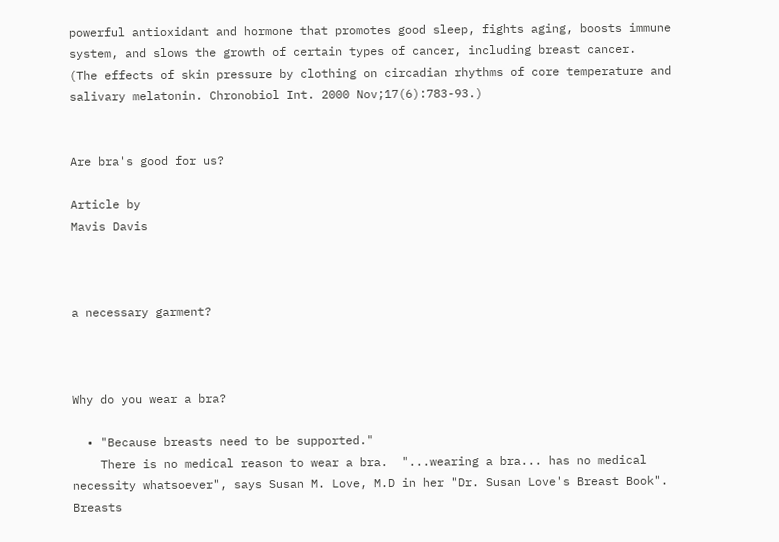powerful antioxidant and hormone that promotes good sleep, fights aging, boosts immune system, and slows the growth of certain types of cancer, including breast cancer.
(The effects of skin pressure by clothing on circadian rhythms of core temperature and salivary melatonin. Chronobiol Int. 2000 Nov;17(6):783-93.)


Are bra's good for us?

Article by
Mavis Davis



a necessary garment?



Why do you wear a bra?

  • "Because breasts need to be supported."
    There is no medical reason to wear a bra.  "...wearing a bra... has no medical necessity whatsoever", says Susan M. Love, M.D in her "Dr. Susan Love's Breast Book".  Breasts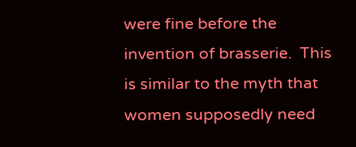were fine before the invention of brasserie.  This is similar to the myth that women supposedly need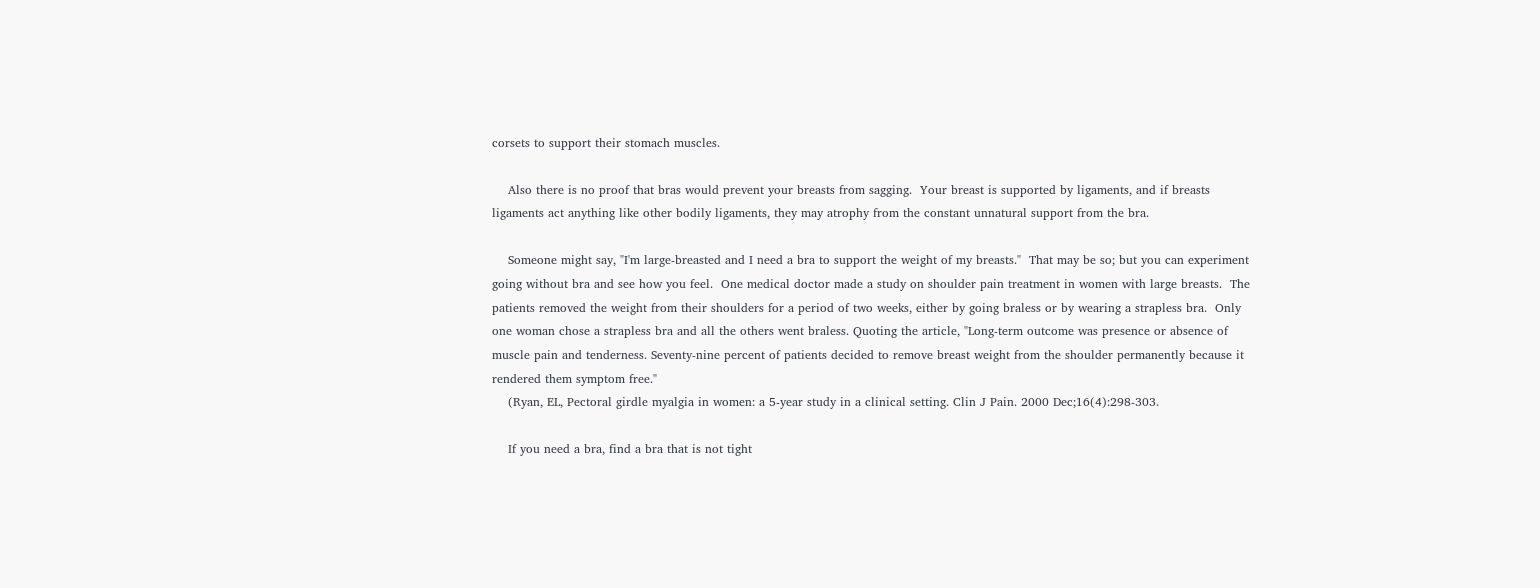corsets to support their stomach muscles.

    Also there is no proof that bras would prevent your breasts from sagging.  Your breast is supported by ligaments, and if breasts ligaments act anything like other bodily ligaments, they may atrophy from the constant unnatural support from the bra.

    Someone might say, "I'm large-breasted and I need a bra to support the weight of my breasts."  That may be so; but you can experiment going without bra and see how you feel.  One medical doctor made a study on shoulder pain treatment in women with large breasts.  The patients removed the weight from their shoulders for a period of two weeks, either by going braless or by wearing a strapless bra.  Only one woman chose a strapless bra and all the others went braless. Quoting the article, "Long-term outcome was presence or absence of muscle pain and tenderness. Seventy-nine percent of patients decided to remove breast weight from the shoulder permanently because it rendered them symptom free."
    (Ryan, EL, Pectoral girdle myalgia in women: a 5-year study in a clinical setting. Clin J Pain. 2000 Dec;16(4):298-303.

    If you need a bra, find a bra that is not tight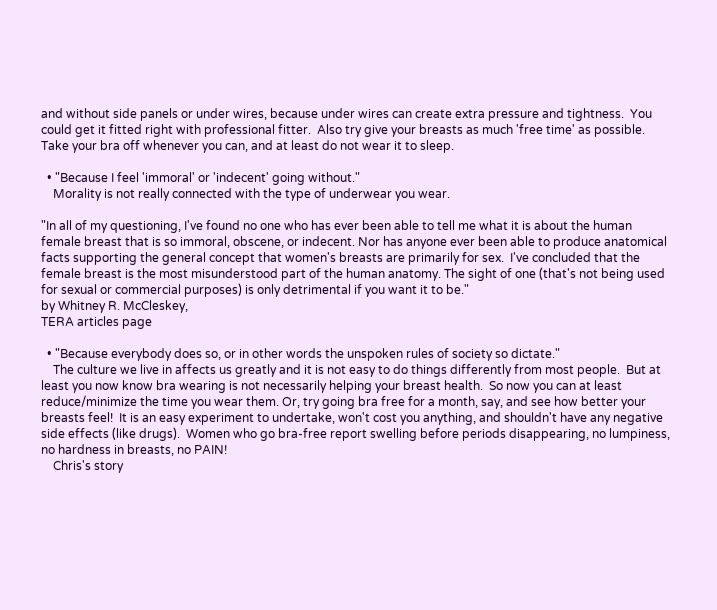and without side panels or under wires, because under wires can create extra pressure and tightness.  You could get it fitted right with professional fitter.  Also try give your breasts as much 'free time' as possible.  Take your bra off whenever you can, and at least do not wear it to sleep.

  • "Because I feel 'immoral' or 'indecent' going without."
    Morality is not really connected with the type of underwear you wear.

"In all of my questioning, I've found no one who has ever been able to tell me what it is about the human female breast that is so immoral, obscene, or indecent. Nor has anyone ever been able to produce anatomical facts supporting the general concept that women's breasts are primarily for sex.  I've concluded that the female breast is the most misunderstood part of the human anatomy. The sight of one (that's not being used for sexual or commercial purposes) is only detrimental if you want it to be."
by Whitney R. McCleskey,
TERA articles page

  • "Because everybody does so, or in other words the unspoken rules of society so dictate."
    The culture we live in affects us greatly and it is not easy to do things differently from most people.  But at least you now know bra wearing is not necessarily helping your breast health.  So now you can at least reduce/minimize the time you wear them. Or, try going bra free for a month, say, and see how better your breasts feel!  It is an easy experiment to undertake, won't cost you anything, and shouldn't have any negative side effects (like drugs).  Women who go bra-free report swelling before periods disappearing, no lumpiness, no hardness in breasts, no PAIN!
    Chris's story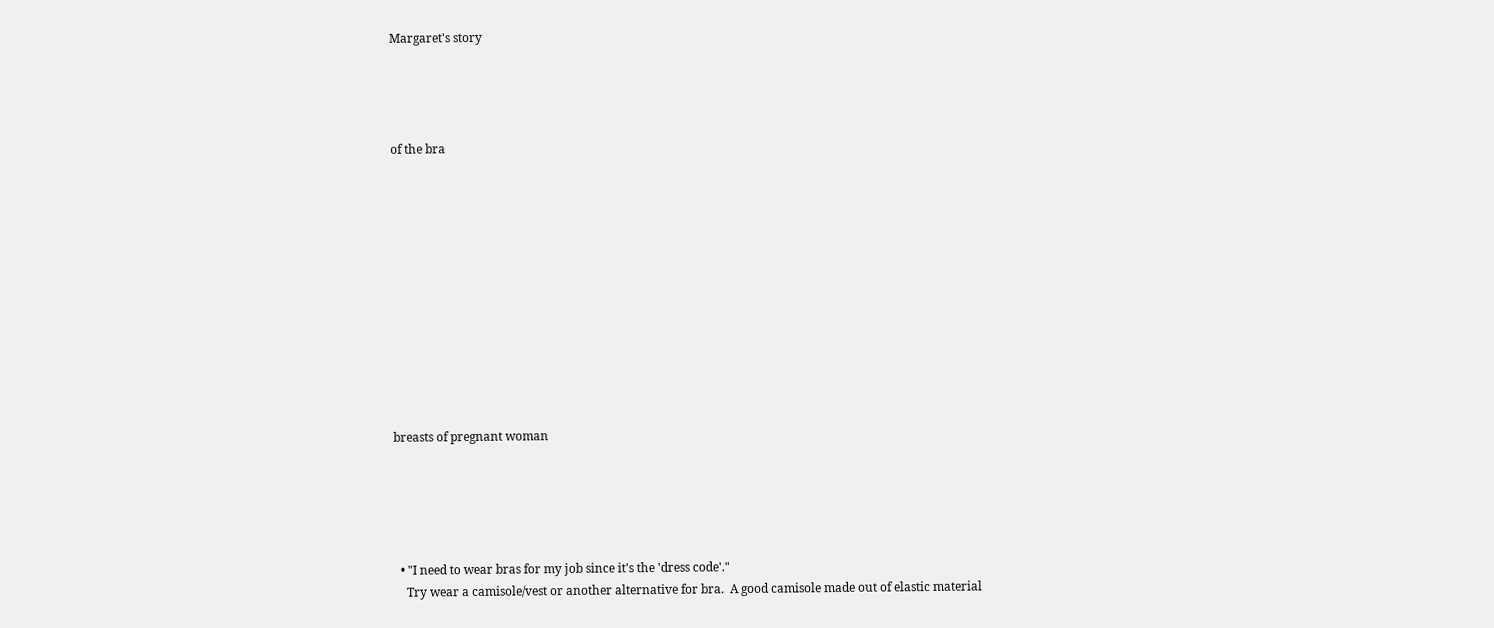Margaret's story




of the bra












breasts of pregnant woman





  • "I need to wear bras for my job since it's the 'dress code'."
    Try wear a camisole/vest or another alternative for bra.  A good camisole made out of elastic material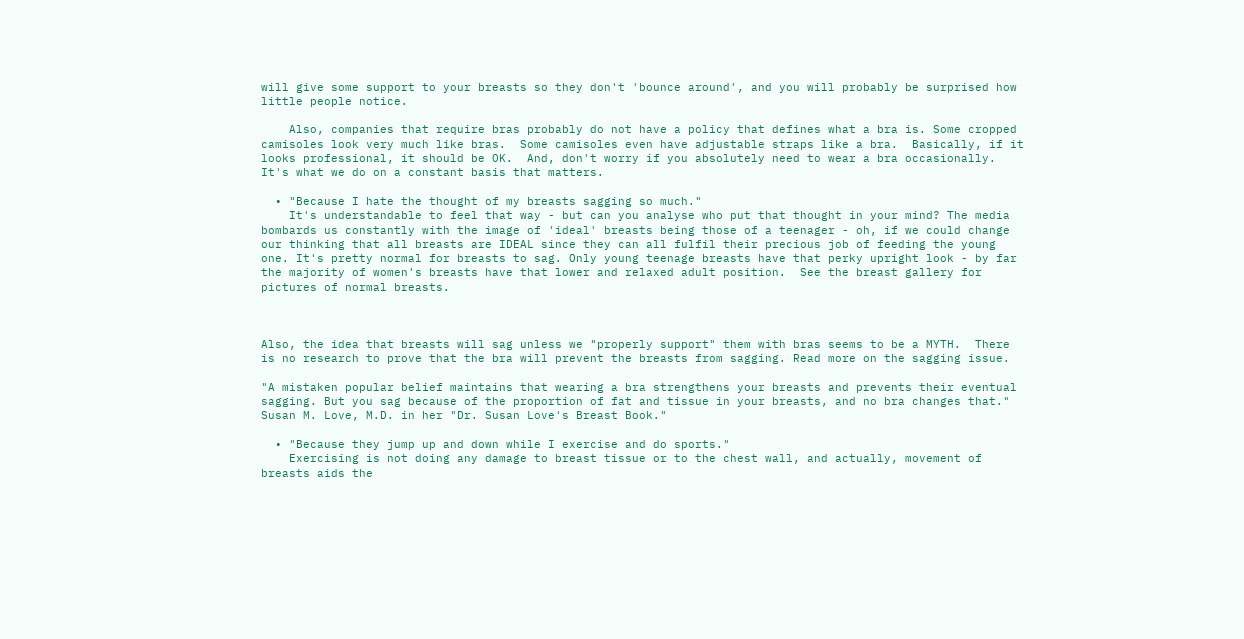will give some support to your breasts so they don't 'bounce around', and you will probably be surprised how little people notice.

    Also, companies that require bras probably do not have a policy that defines what a bra is. Some cropped camisoles look very much like bras.  Some camisoles even have adjustable straps like a bra.  Basically, if it looks professional, it should be OK.  And, don't worry if you absolutely need to wear a bra occasionally.  It's what we do on a constant basis that matters.

  • "Because I hate the thought of my breasts sagging so much."
    It's understandable to feel that way - but can you analyse who put that thought in your mind? The media bombards us constantly with the image of 'ideal' breasts being those of a teenager - oh, if we could change our thinking that all breasts are IDEAL since they can all fulfil their precious job of feeding the young one. It's pretty normal for breasts to sag. Only young teenage breasts have that perky upright look - by far the majority of women's breasts have that lower and relaxed adult position.  See the breast gallery for pictures of normal breasts.



Also, the idea that breasts will sag unless we "properly support" them with bras seems to be a MYTH.  There is no research to prove that the bra will prevent the breasts from sagging. Read more on the sagging issue.

"A mistaken popular belief maintains that wearing a bra strengthens your breasts and prevents their eventual sagging. But you sag because of the proportion of fat and tissue in your breasts, and no bra changes that."
Susan M. Love, M.D. in her "Dr. Susan Love's Breast Book."

  • "Because they jump up and down while I exercise and do sports."
    Exercising is not doing any damage to breast tissue or to the chest wall, and actually, movement of breasts aids the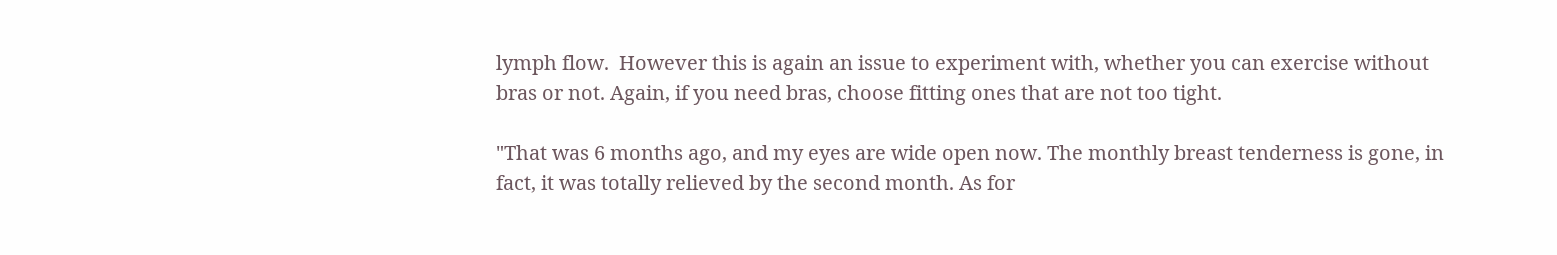lymph flow.  However this is again an issue to experiment with, whether you can exercise without bras or not. Again, if you need bras, choose fitting ones that are not too tight.

"That was 6 months ago, and my eyes are wide open now. The monthly breast tenderness is gone, in fact, it was totally relieved by the second month. As for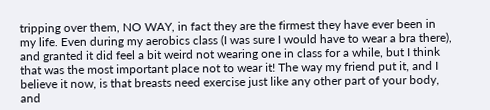tripping over them, NO WAY, in fact they are the firmest they have ever been in my life. Even during my aerobics class (I was sure I would have to wear a bra there), and granted it did feel a bit weird not wearing one in class for a while, but I think that was the most important place not to wear it! The way my friend put it, and I believe it now, is that breasts need exercise just like any other part of your body, and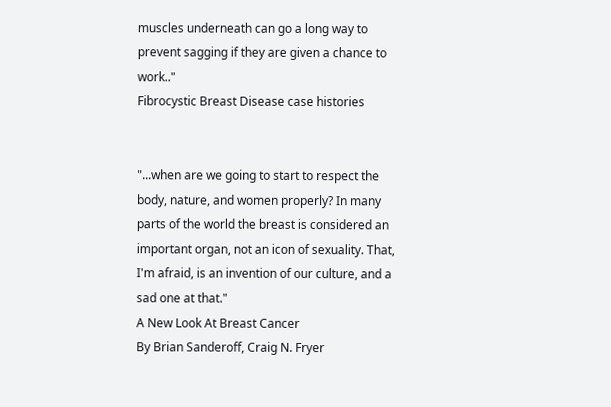muscles underneath can go a long way to prevent sagging if they are given a chance to work.."
Fibrocystic Breast Disease case histories


"...when are we going to start to respect the body, nature, and women properly? In many parts of the world the breast is considered an important organ, not an icon of sexuality. That, I'm afraid, is an invention of our culture, and a sad one at that."
A New Look At Breast Cancer
By Brian Sanderoff, Craig N. Fryer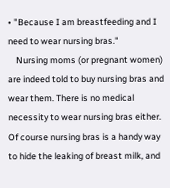• "Because I am breastfeeding and I need to wear nursing bras."
    Nursing moms (or pregnant women) are indeed told to buy nursing bras and wear them. There is no medical necessity to wear nursing bras either. Of course nursing bras is a handy way to hide the leaking of breast milk, and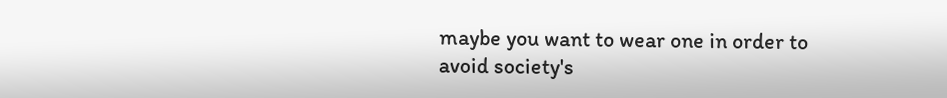maybe you want to wear one in order to avoid society's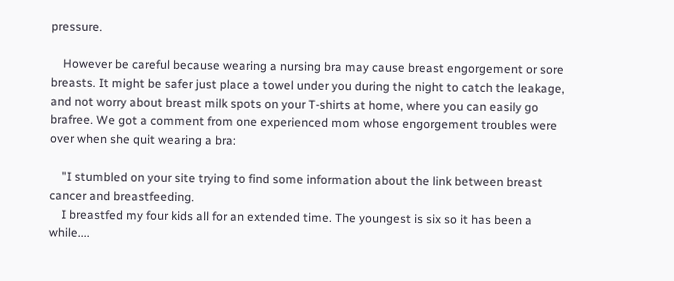pressure.

    However be careful because wearing a nursing bra may cause breast engorgement or sore breasts. It might be safer just place a towel under you during the night to catch the leakage, and not worry about breast milk spots on your T-shirts at home, where you can easily go brafree. We got a comment from one experienced mom whose engorgement troubles were over when she quit wearing a bra:

    "I stumbled on your site trying to find some information about the link between breast cancer and breastfeeding.
    I breastfed my four kids all for an extended time. The youngest is six so it has been a while....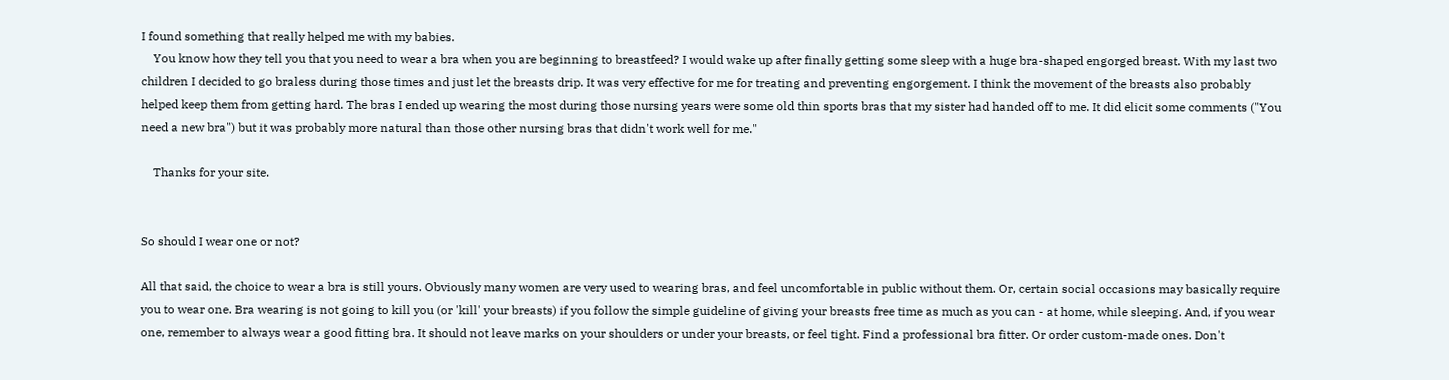I found something that really helped me with my babies.
    You know how they tell you that you need to wear a bra when you are beginning to breastfeed? I would wake up after finally getting some sleep with a huge bra-shaped engorged breast. With my last two children I decided to go braless during those times and just let the breasts drip. It was very effective for me for treating and preventing engorgement. I think the movement of the breasts also probably helped keep them from getting hard. The bras I ended up wearing the most during those nursing years were some old thin sports bras that my sister had handed off to me. It did elicit some comments ("You need a new bra") but it was probably more natural than those other nursing bras that didn't work well for me."

    Thanks for your site.


So should I wear one or not?

All that said, the choice to wear a bra is still yours. Obviously many women are very used to wearing bras, and feel uncomfortable in public without them. Or, certain social occasions may basically require you to wear one. Bra wearing is not going to kill you (or 'kill' your breasts) if you follow the simple guideline of giving your breasts free time as much as you can - at home, while sleeping. And, if you wear one, remember to always wear a good fitting bra. It should not leave marks on your shoulders or under your breasts, or feel tight. Find a professional bra fitter. Or order custom-made ones. Don't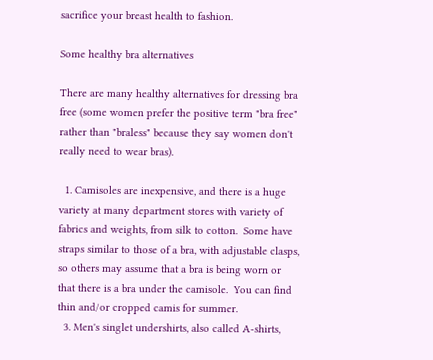sacrifice your breast health to fashion.

Some healthy bra alternatives

There are many healthy alternatives for dressing bra free (some women prefer the positive term "bra free" rather than "braless" because they say women don't really need to wear bras).

  1. Camisoles are inexpensive, and there is a huge variety at many department stores with variety of fabrics and weights, from silk to cotton.  Some have straps similar to those of a bra, with adjustable clasps, so others may assume that a bra is being worn or that there is a bra under the camisole.  You can find thin and/or cropped camis for summer.
  3. Men's singlet undershirts, also called A-shirts,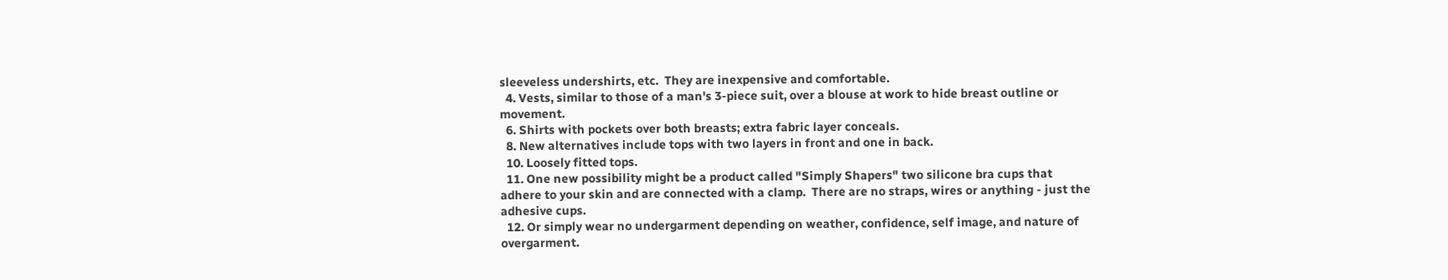sleeveless undershirts, etc.  They are inexpensive and comfortable.
  4. Vests, similar to those of a man's 3-piece suit, over a blouse at work to hide breast outline or movement.
  6. Shirts with pockets over both breasts; extra fabric layer conceals.
  8. New alternatives include tops with two layers in front and one in back.
  10. Loosely fitted tops.
  11. One new possibility might be a product called "Simply Shapers" two silicone bra cups that adhere to your skin and are connected with a clamp.  There are no straps, wires or anything - just the adhesive cups.
  12. Or simply wear no undergarment depending on weather, confidence, self image, and nature of overgarment.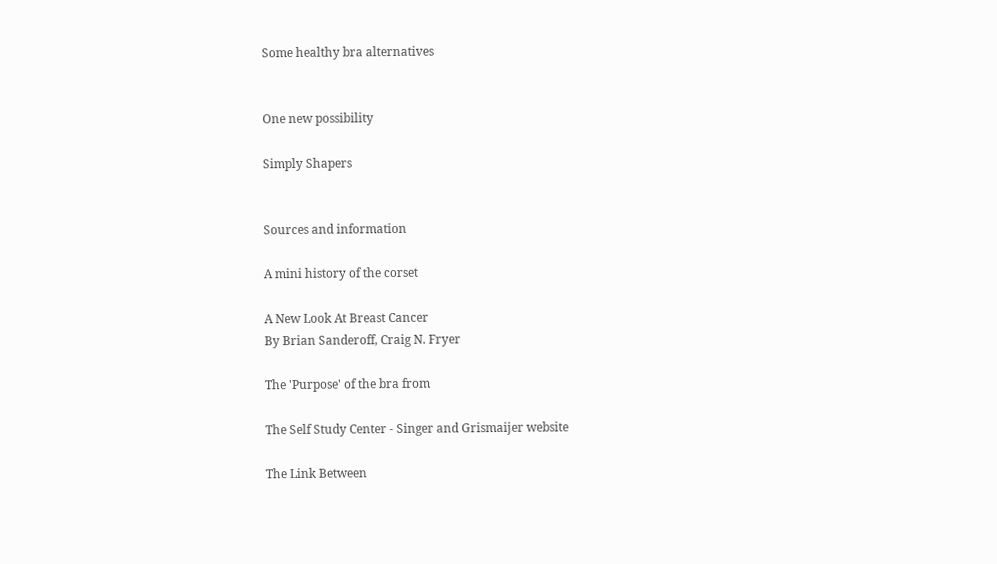Some healthy bra alternatives


One new possibility

Simply Shapers


Sources and information

A mini history of the corset

A New Look At Breast Cancer
By Brian Sanderoff, Craig N. Fryer

The 'Purpose' of the bra from

The Self Study Center - Singer and Grismaijer website

The Link Between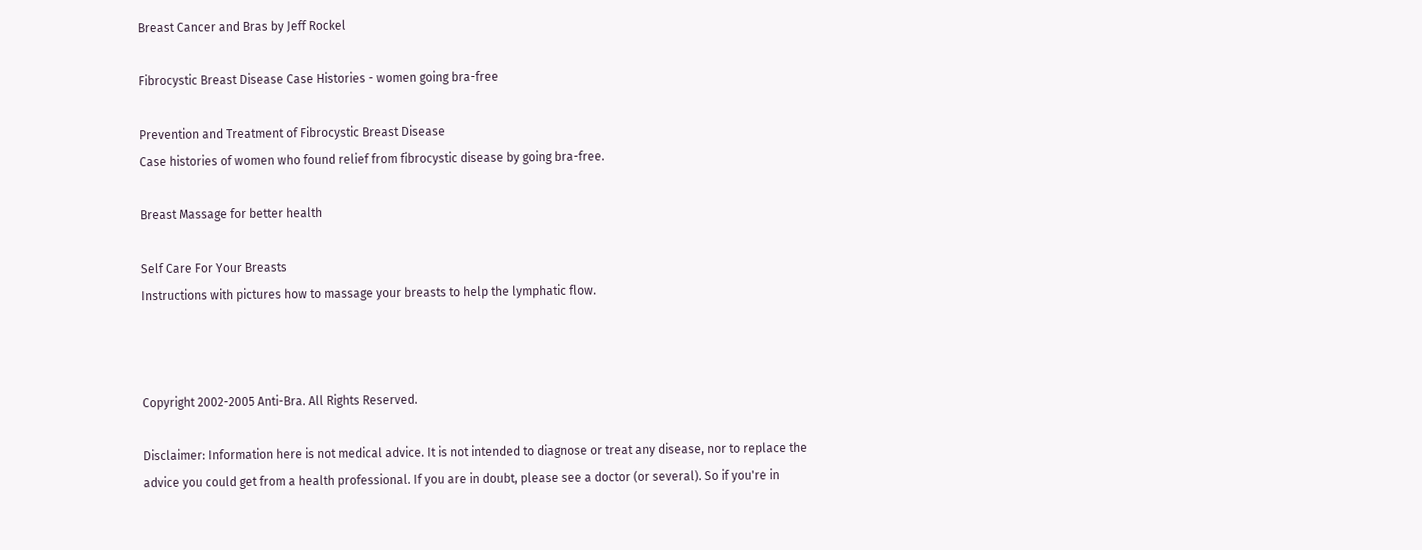Breast Cancer and Bras by Jeff Rockel

Fibrocystic Breast Disease Case Histories - women going bra-free

Prevention and Treatment of Fibrocystic Breast Disease
Case histories of women who found relief from fibrocystic disease by going bra-free.

Breast Massage for better health

Self Care For Your Breasts
Instructions with pictures how to massage your breasts to help the lymphatic flow.



Copyright 2002-2005 Anti-Bra. All Rights Reserved.

Disclaimer: Information here is not medical advice. It is not intended to diagnose or treat any disease, nor to replace the advice you could get from a health professional. If you are in doubt, please see a doctor (or several). So if you're in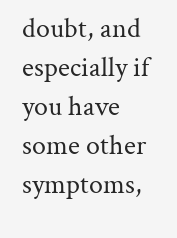doubt, and especially if you have some other symptoms,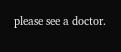please see a doctor.